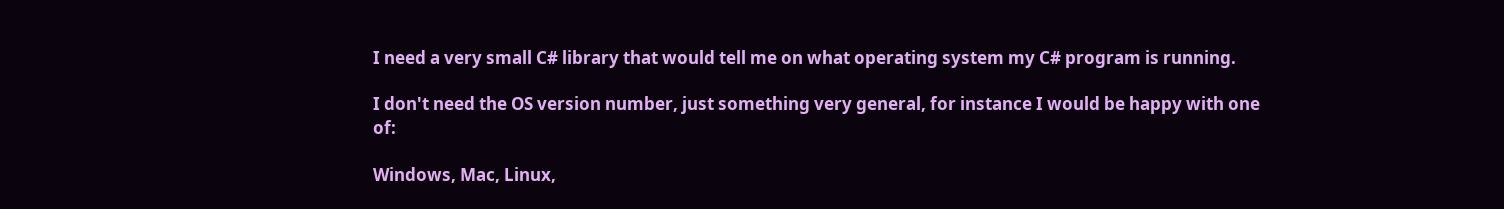I need a very small C# library that would tell me on what operating system my C# program is running.

I don't need the OS version number, just something very general, for instance I would be happy with one of:

Windows, Mac, Linux,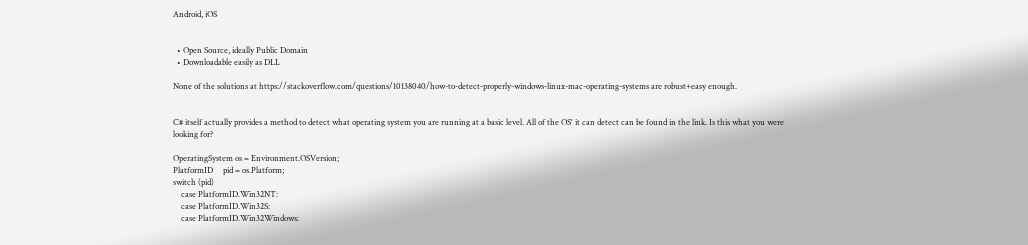Android, iOS


  • Open Source, ideally Public Domain
  • Downloadable easily as DLL

None of the solutions at https://stackoverflow.com/questions/10138040/how-to-detect-properly-windows-linux-mac-operating-systems are robust+easy enough.


C# itself actually provides a method to detect what operating system you are running at a basic level. All of the OS' it can detect can be found in the link. Is this what you were looking for?

OperatingSystem os = Environment.OSVersion;
PlatformID     pid = os.Platform;
switch (pid)
    case PlatformID.Win32NT:
    case PlatformID.Win32S:
    case PlatformID.Win32Windows: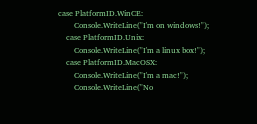case PlatformID.WinCE:
        Console.WriteLine("I'm on windows!");
    case PlatformID.Unix:
        Console.WriteLine("I'm a linux box!");
    case PlatformID.MacOSX:
        Console.WriteLine("I'm a mac!");
        Console.WriteLine("No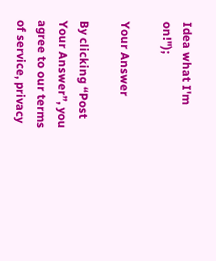Idea what I'm on!");

Your Answer

By clicking “Post Your Answer”, you agree to our terms of service, privacy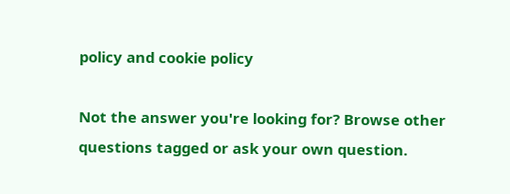policy and cookie policy

Not the answer you're looking for? Browse other questions tagged or ask your own question.